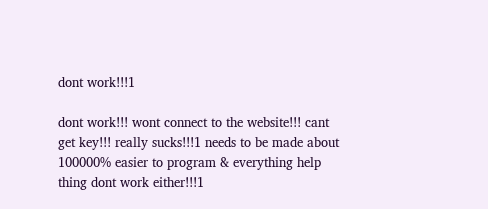dont work!!!1

dont work!!! wont connect to the website!!! cant get key!!! really sucks!!!1 needs to be made about 100000% easier to program & everything help thing dont work either!!!1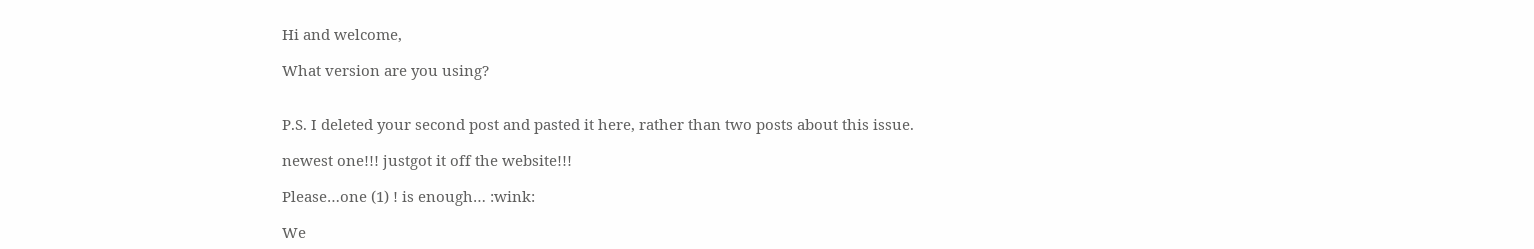Hi and welcome,

What version are you using?


P.S. I deleted your second post and pasted it here, rather than two posts about this issue.

newest one!!! justgot it off the website!!!

Please…one (1) ! is enough… :wink:

We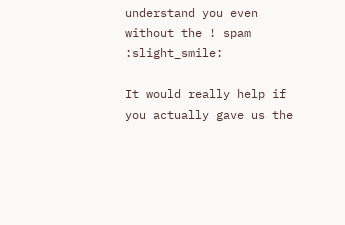understand you even without the ! spam :slight_smile:

It would really help if you actually gave us the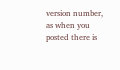version number, as when you posted there is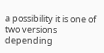a possibility it is one of two versions depending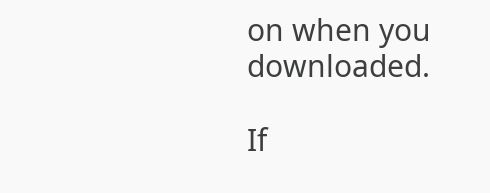on when you downloaded.

If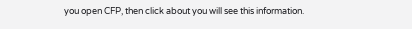you open CFP, then click about you will see this information.